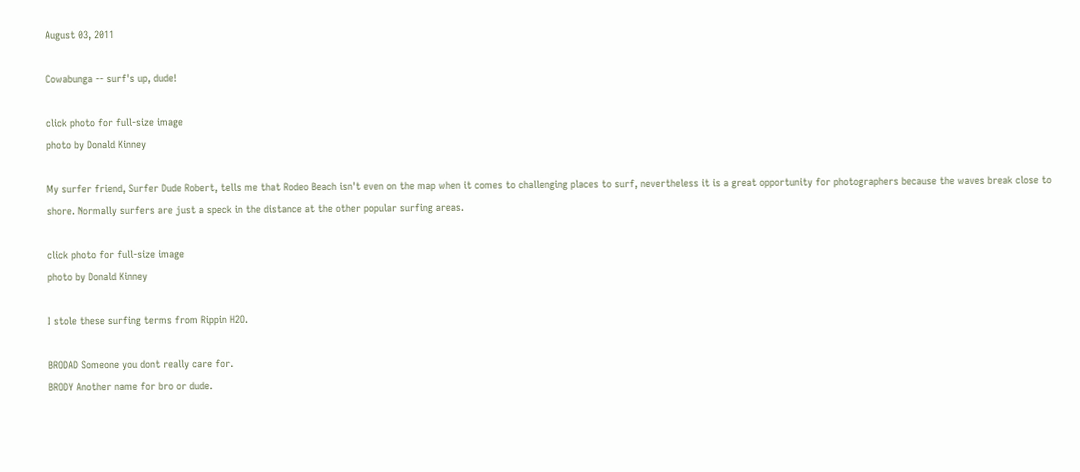August 03, 2011

Cowabunga -- surf's up, dude!

click photo for full-size image
photo by Donald Kinney

My surfer friend, Surfer Dude Robert, tells me that Rodeo Beach isn't even on the map when it comes to challenging places to surf, nevertheless it is a great opportunity for photographers because the waves break close to shore. Normally surfers are just a speck in the distance at the other popular surfing areas.

click photo for full-size image
photo by Donald Kinney

I stole these surfing terms from Rippin H2O.

BRODAD Someone you dont really care for.
BRODY Another name for bro or dude.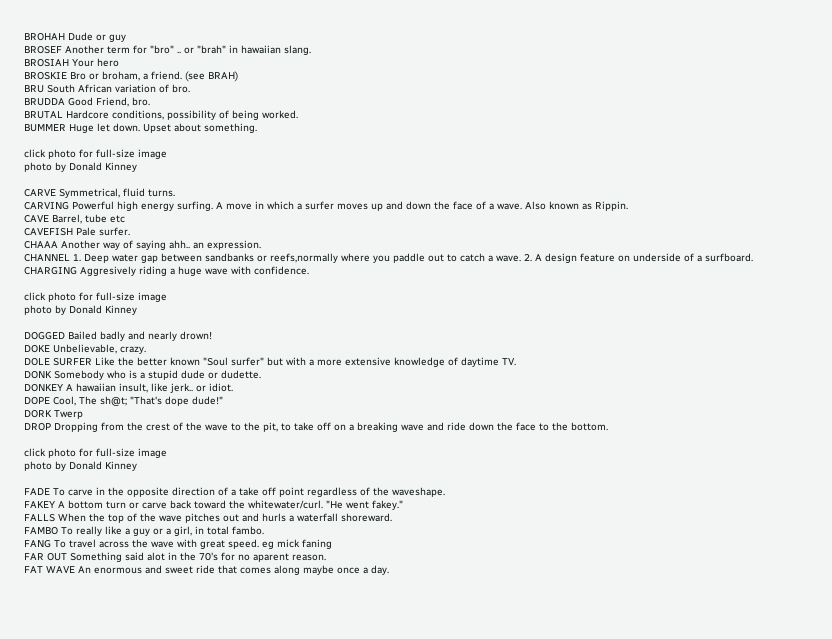BROHAH Dude or guy
BROSEF Another term for "bro" .. or "brah" in hawaiian slang.
BROSIAH Your hero
BROSKIE Bro or broham, a friend. (see BRAH)
BRU South African variation of bro.
BRUDDA Good Friend, bro.
BRUTAL Hardcore conditions, possibility of being worked.
BUMMER Huge let down. Upset about something.

click photo for full-size image
photo by Donald Kinney

CARVE Symmetrical, fluid turns.
CARVING Powerful high energy surfing. A move in which a surfer moves up and down the face of a wave. Also known as Rippin.
CAVE Barrel, tube etc
CAVEFISH Pale surfer.
CHAAA Another way of saying ahh.. an expression.
CHANNEL 1. Deep water gap between sandbanks or reefs,normally where you paddle out to catch a wave. 2. A design feature on underside of a surfboard.
CHARGING Aggresively riding a huge wave with confidence.

click photo for full-size image
photo by Donald Kinney

DOGGED Bailed badly and nearly drown!
DOKE Unbelievable, crazy.
DOLE SURFER Like the better known "Soul surfer" but with a more extensive knowledge of daytime TV.
DONK Somebody who is a stupid dude or dudette.
DONKEY A hawaiian insult, like jerk.. or idiot.
DOPE Cool, The sh@t; "That's dope dude!"
DORK Twerp
DROP Dropping from the crest of the wave to the pit, to take off on a breaking wave and ride down the face to the bottom.

click photo for full-size image
photo by Donald Kinney

FADE To carve in the opposite direction of a take off point regardless of the waveshape.
FAKEY A bottom turn or carve back toward the whitewater/curl. "He went fakey."
FALLS When the top of the wave pitches out and hurls a waterfall shoreward.
FAMBO To really like a guy or a girl, in total fambo.
FANG To travel across the wave with great speed. eg mick faning
FAR OUT Something said alot in the 70's for no aparent reason.
FAT WAVE An enormous and sweet ride that comes along maybe once a day.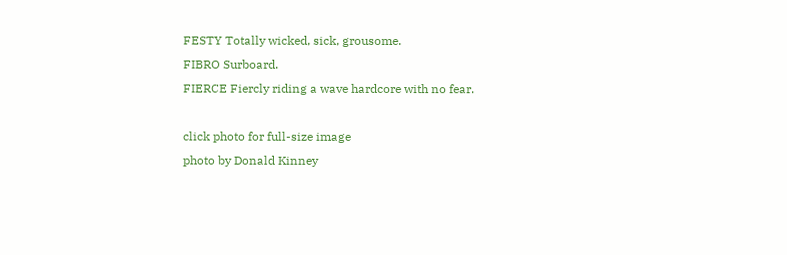FESTY Totally wicked, sick, grousome.
FIBRO Surboard.
FIERCE Fiercly riding a wave hardcore with no fear.

click photo for full-size image
photo by Donald Kinney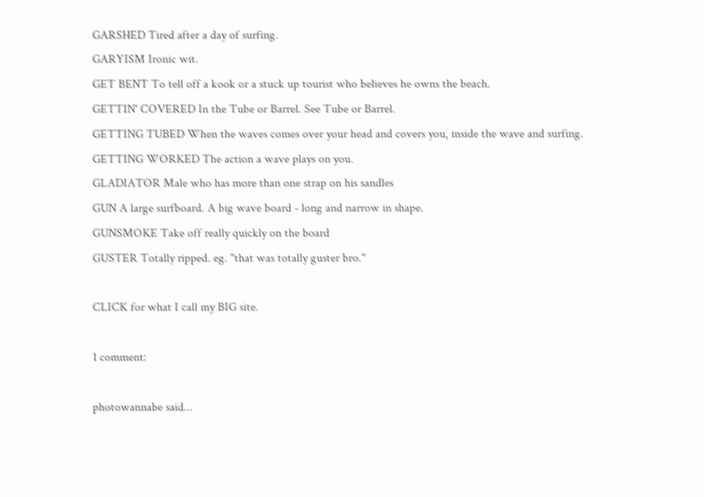GARSHED Tired after a day of surfing.
GARYISM Ironic wit.
GET BENT To tell off a kook or a stuck up tourist who believes he owns the beach.
GETTIN' COVERED In the Tube or Barrel. See Tube or Barrel.
GETTING TUBED When the waves comes over your head and covers you, inside the wave and surfing.
GETTING WORKED The action a wave plays on you.
GLADIATOR Male who has more than one strap on his sandles
GUN A large surfboard. A big wave board - long and narrow in shape.
GUNSMOKE Take off really quickly on the board
GUSTER Totally ripped. eg. "that was totally guster bro."

CLICK for what I call my BIG site.

1 comment:

photowannabe said...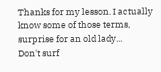Thanks for my lesson. I actually know some of those terms, surprise for an old lady...
Don't surf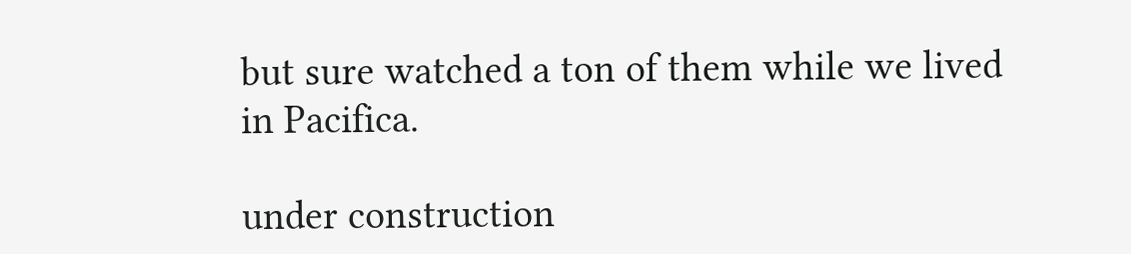but sure watched a ton of them while we lived in Pacifica.

under construction